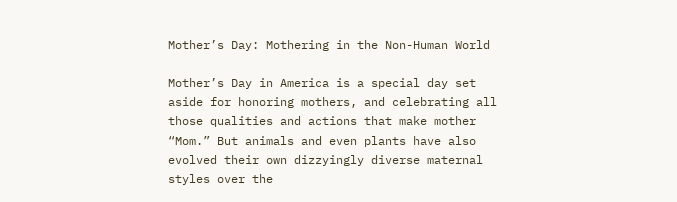Mother’s Day: Mothering in the Non-Human World

Mother’s Day in America is a special day set aside for honoring mothers, and celebrating all those qualities and actions that make mother “Mom.” But animals and even plants have also evolved their own dizzyingly diverse maternal styles over the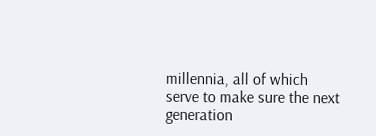millennia, all of which serve to make sure the next generation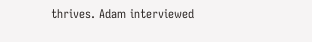thrives. Adam interviewed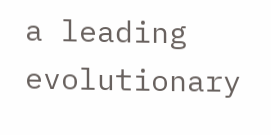a leading evolutionary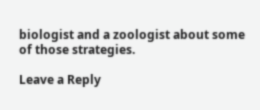biologist and a zoologist about some of those strategies.

Leave a Reply